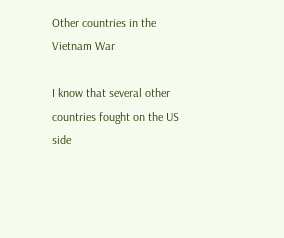Other countries in the Vietnam War

I know that several other countries fought on the US side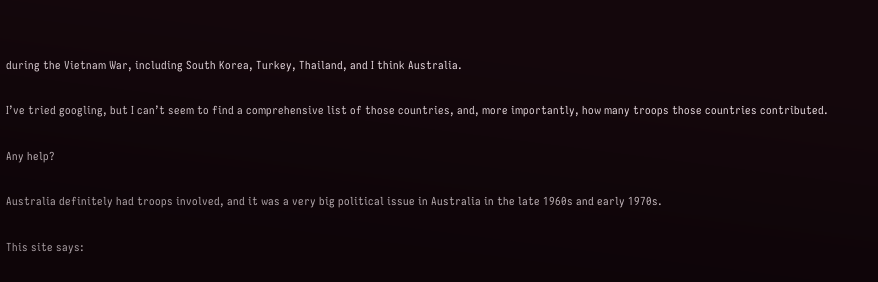during the Vietnam War, including South Korea, Turkey, Thailand, and I think Australia.

I’ve tried googling, but I can’t seem to find a comprehensive list of those countries, and, more importantly, how many troops those countries contributed.

Any help?

Australia definitely had troops involved, and it was a very big political issue in Australia in the late 1960s and early 1970s.

This site says: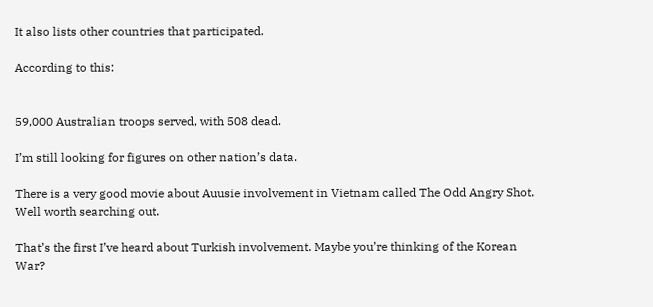It also lists other countries that participated.

According to this:


59,000 Australian troops served, with 508 dead.

I’m still looking for figures on other nation’s data.

There is a very good movie about Auusie involvement in Vietnam called The Odd Angry Shot. Well worth searching out.

That’s the first I’ve heard about Turkish involvement. Maybe you’re thinking of the Korean War?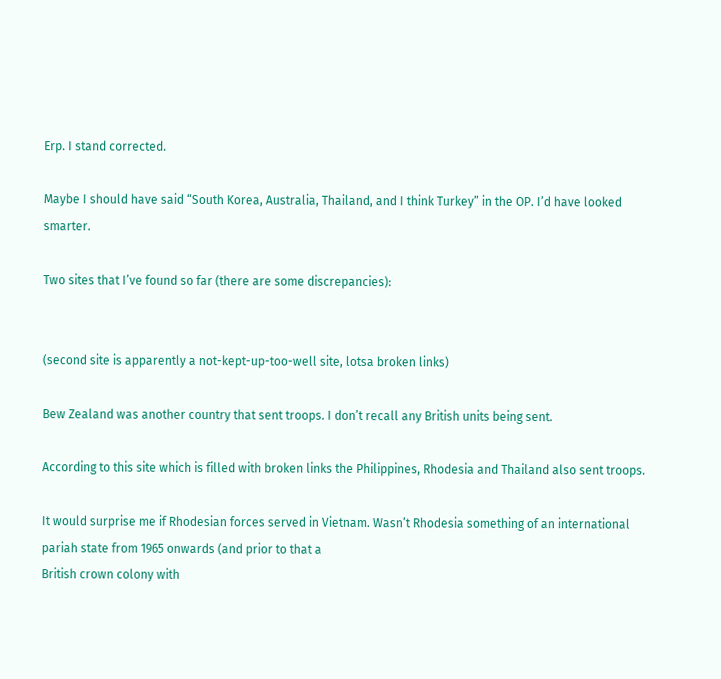Erp. I stand corrected.

Maybe I should have said “South Korea, Australia, Thailand, and I think Turkey” in the OP. I’d have looked smarter.

Two sites that I’ve found so far (there are some discrepancies):


(second site is apparently a not-kept-up-too-well site, lotsa broken links)

Bew Zealand was another country that sent troops. I don’t recall any British units being sent.

According to this site which is filled with broken links the Philippines, Rhodesia and Thailand also sent troops.

It would surprise me if Rhodesian forces served in Vietnam. Wasn’t Rhodesia something of an international pariah state from 1965 onwards (and prior to that a
British crown colony with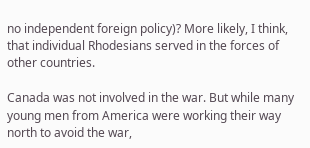no independent foreign policy)? More likely, I think, that individual Rhodesians served in the forces of other countries.

Canada was not involved in the war. But while many young men from America were working their way north to avoid the war,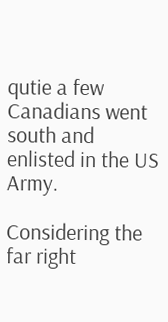qutie a few Canadians went south and enlisted in the US Army.

Considering the far right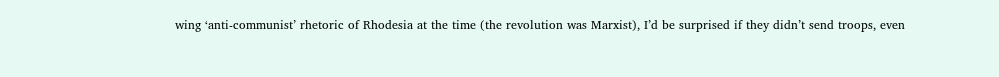wing ‘anti-communist’ rhetoric of Rhodesia at the time (the revolution was Marxist), I’d be surprised if they didn’t send troops, even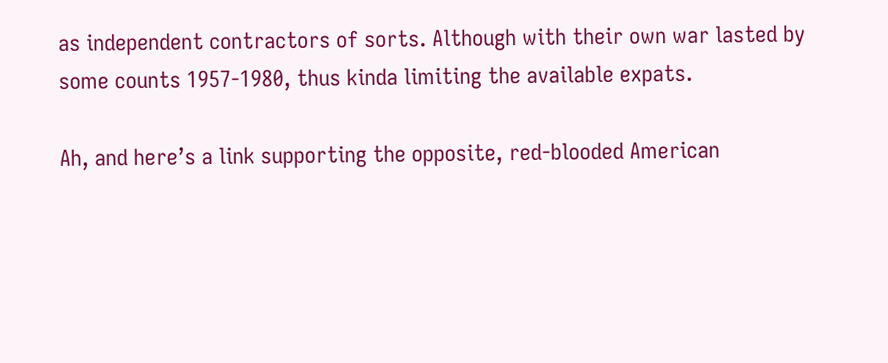as independent contractors of sorts. Although with their own war lasted by some counts 1957-1980, thus kinda limiting the available expats.

Ah, and here’s a link supporting the opposite, red-blooded American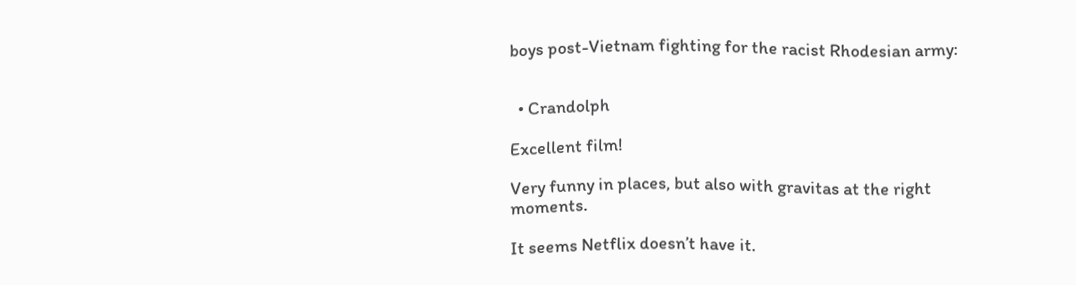boys post-Vietnam fighting for the racist Rhodesian army:


  • Crandolph

Excellent film!

Very funny in places, but also with gravitas at the right moments.

It seems Netflix doesn’t have it.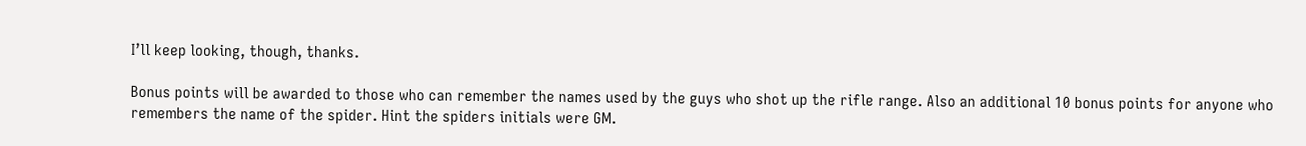I’ll keep looking, though, thanks.

Bonus points will be awarded to those who can remember the names used by the guys who shot up the rifle range. Also an additional 10 bonus points for anyone who remembers the name of the spider. Hint the spiders initials were GM.